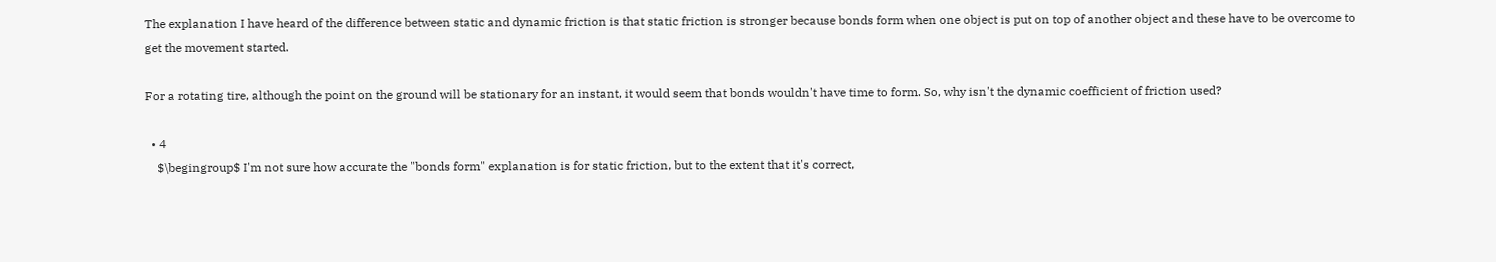The explanation I have heard of the difference between static and dynamic friction is that static friction is stronger because bonds form when one object is put on top of another object and these have to be overcome to get the movement started.

For a rotating tire, although the point on the ground will be stationary for an instant, it would seem that bonds wouldn't have time to form. So, why isn't the dynamic coefficient of friction used?

  • 4
    $\begingroup$ I'm not sure how accurate the "bonds form" explanation is for static friction, but to the extent that it's correct,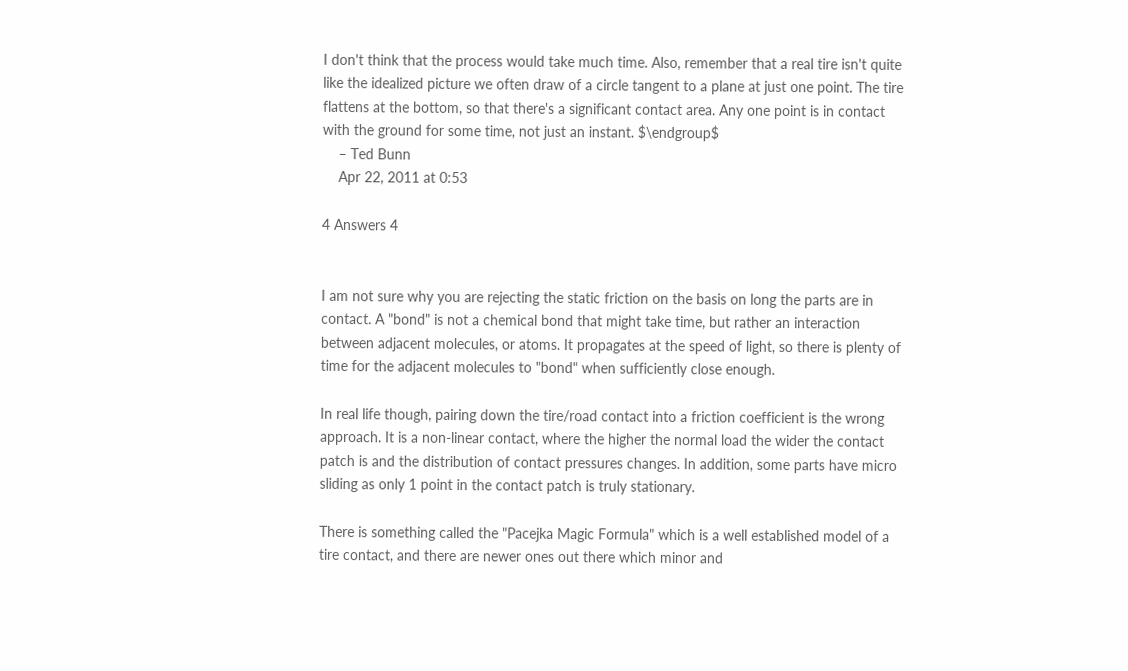I don't think that the process would take much time. Also, remember that a real tire isn't quite like the idealized picture we often draw of a circle tangent to a plane at just one point. The tire flattens at the bottom, so that there's a significant contact area. Any one point is in contact with the ground for some time, not just an instant. $\endgroup$
    – Ted Bunn
    Apr 22, 2011 at 0:53

4 Answers 4


I am not sure why you are rejecting the static friction on the basis on long the parts are in contact. A "bond" is not a chemical bond that might take time, but rather an interaction between adjacent molecules, or atoms. It propagates at the speed of light, so there is plenty of time for the adjacent molecules to "bond" when sufficiently close enough.

In real life though, pairing down the tire/road contact into a friction coefficient is the wrong approach. It is a non-linear contact, where the higher the normal load the wider the contact patch is and the distribution of contact pressures changes. In addition, some parts have micro sliding as only 1 point in the contact patch is truly stationary.

There is something called the "Pacejka Magic Formula" which is a well established model of a tire contact, and there are newer ones out there which minor and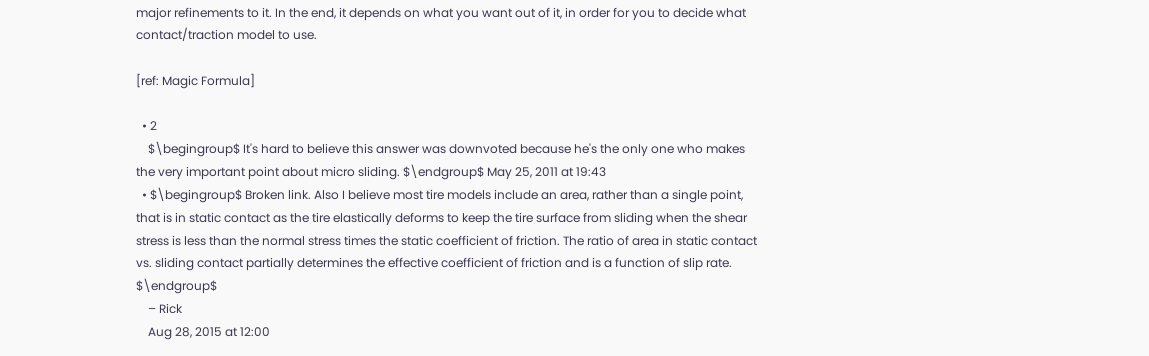major refinements to it. In the end, it depends on what you want out of it, in order for you to decide what contact/traction model to use.

[ref: Magic Formula]

  • 2
    $\begingroup$ It's hard to believe this answer was downvoted because he's the only one who makes the very important point about micro sliding. $\endgroup$ May 25, 2011 at 19:43
  • $\begingroup$ Broken link. Also I believe most tire models include an area, rather than a single point, that is in static contact as the tire elastically deforms to keep the tire surface from sliding when the shear stress is less than the normal stress times the static coefficient of friction. The ratio of area in static contact vs. sliding contact partially determines the effective coefficient of friction and is a function of slip rate. $\endgroup$
    – Rick
    Aug 28, 2015 at 12:00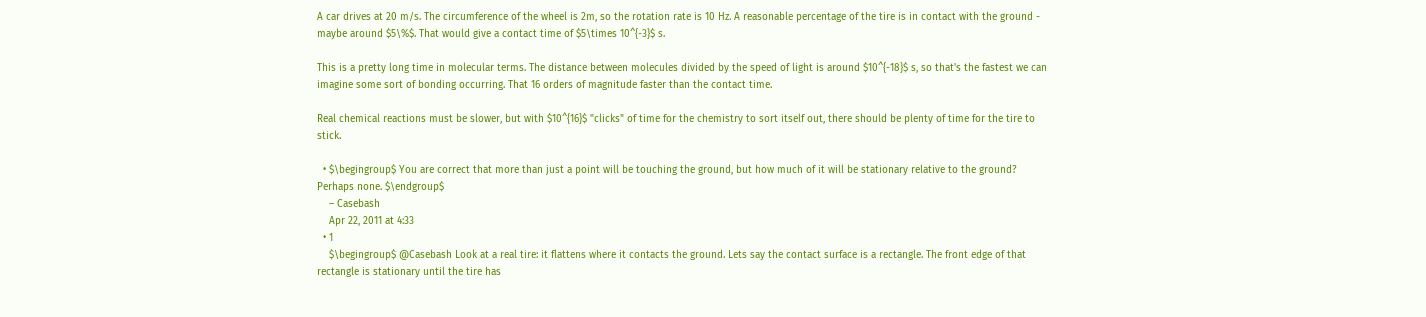A car drives at 20 m/s. The circumference of the wheel is 2m, so the rotation rate is 10 Hz. A reasonable percentage of the tire is in contact with the ground - maybe around $5\%$. That would give a contact time of $5\times 10^{-3}$ s.

This is a pretty long time in molecular terms. The distance between molecules divided by the speed of light is around $10^{-18}$ s, so that's the fastest we can imagine some sort of bonding occurring. That 16 orders of magnitude faster than the contact time.

Real chemical reactions must be slower, but with $10^{16}$ "clicks" of time for the chemistry to sort itself out, there should be plenty of time for the tire to stick.

  • $\begingroup$ You are correct that more than just a point will be touching the ground, but how much of it will be stationary relative to the ground? Perhaps none. $\endgroup$
    – Casebash
    Apr 22, 2011 at 4:33
  • 1
    $\begingroup$ @Casebash Look at a real tire: it flattens where it contacts the ground. Lets say the contact surface is a rectangle. The front edge of that rectangle is stationary until the tire has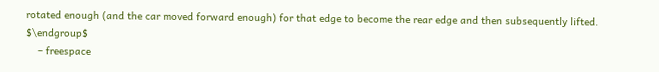rotated enough (and the car moved forward enough) for that edge to become the rear edge and then subsequently lifted. $\endgroup$
    – freespace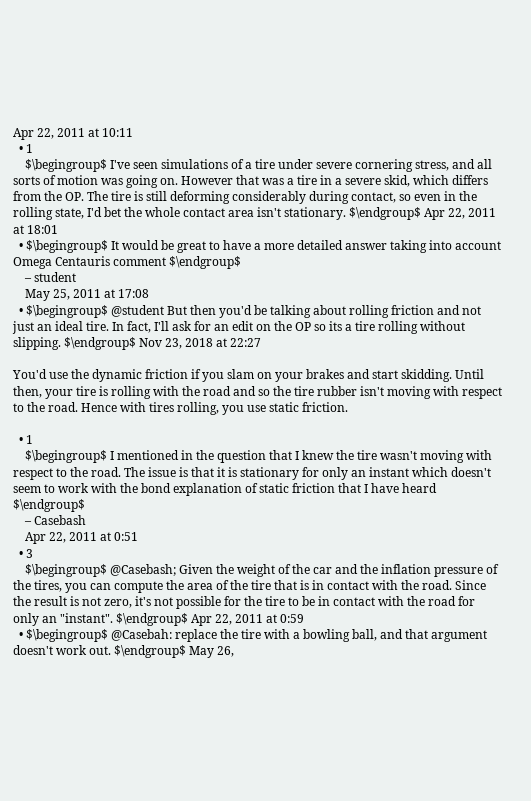Apr 22, 2011 at 10:11
  • 1
    $\begingroup$ I've seen simulations of a tire under severe cornering stress, and all sorts of motion was going on. However that was a tire in a severe skid, which differs from the OP. The tire is still deforming considerably during contact, so even in the rolling state, I'd bet the whole contact area isn't stationary. $\endgroup$ Apr 22, 2011 at 18:01
  • $\begingroup$ It would be great to have a more detailed answer taking into account Omega Centauris comment $\endgroup$
    – student
    May 25, 2011 at 17:08
  • $\begingroup$ @student But then you'd be talking about rolling friction and not just an ideal tire. In fact, I'll ask for an edit on the OP so its a tire rolling without slipping. $\endgroup$ Nov 23, 2018 at 22:27

You'd use the dynamic friction if you slam on your brakes and start skidding. Until then, your tire is rolling with the road and so the tire rubber isn't moving with respect to the road. Hence with tires rolling, you use static friction.

  • 1
    $\begingroup$ I mentioned in the question that I knew the tire wasn't moving with respect to the road. The issue is that it is stationary for only an instant which doesn't seem to work with the bond explanation of static friction that I have heard $\endgroup$
    – Casebash
    Apr 22, 2011 at 0:51
  • 3
    $\begingroup$ @Casebash; Given the weight of the car and the inflation pressure of the tires, you can compute the area of the tire that is in contact with the road. Since the result is not zero, it's not possible for the tire to be in contact with the road for only an "instant". $\endgroup$ Apr 22, 2011 at 0:59
  • $\begingroup$ @Casebah: replace the tire with a bowling ball, and that argument doesn't work out. $\endgroup$ May 26,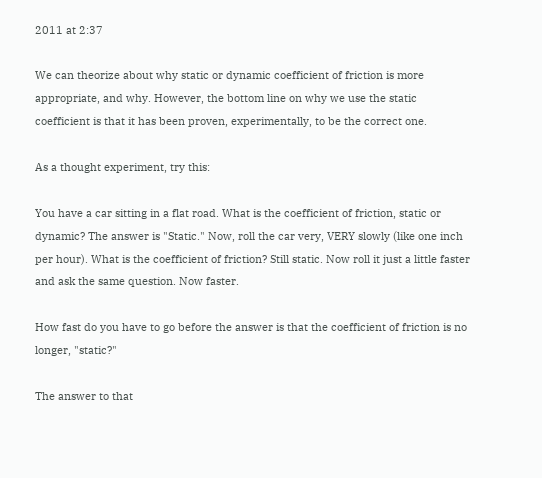2011 at 2:37

We can theorize about why static or dynamic coefficient of friction is more appropriate, and why. However, the bottom line on why we use the static coefficient is that it has been proven, experimentally, to be the correct one.

As a thought experiment, try this:

You have a car sitting in a flat road. What is the coefficient of friction, static or dynamic? The answer is "Static." Now, roll the car very, VERY slowly (like one inch per hour). What is the coefficient of friction? Still static. Now roll it just a little faster and ask the same question. Now faster.

How fast do you have to go before the answer is that the coefficient of friction is no longer, "static?"

The answer to that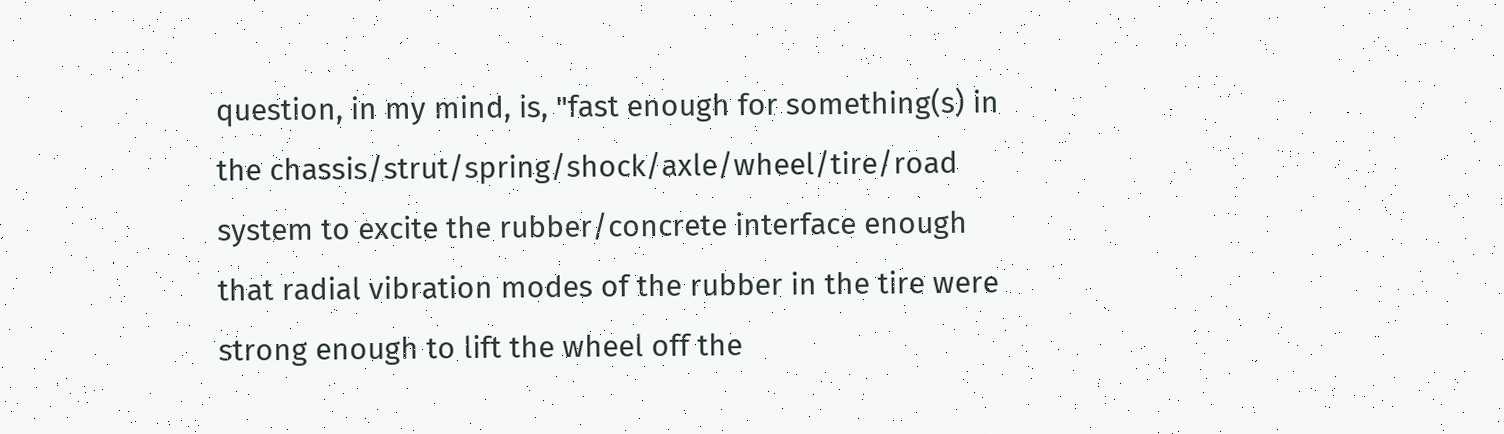question, in my mind, is, "fast enough for something(s) in the chassis/strut/spring/shock/axle/wheel/tire/road system to excite the rubber/concrete interface enough that radial vibration modes of the rubber in the tire were strong enough to lift the wheel off the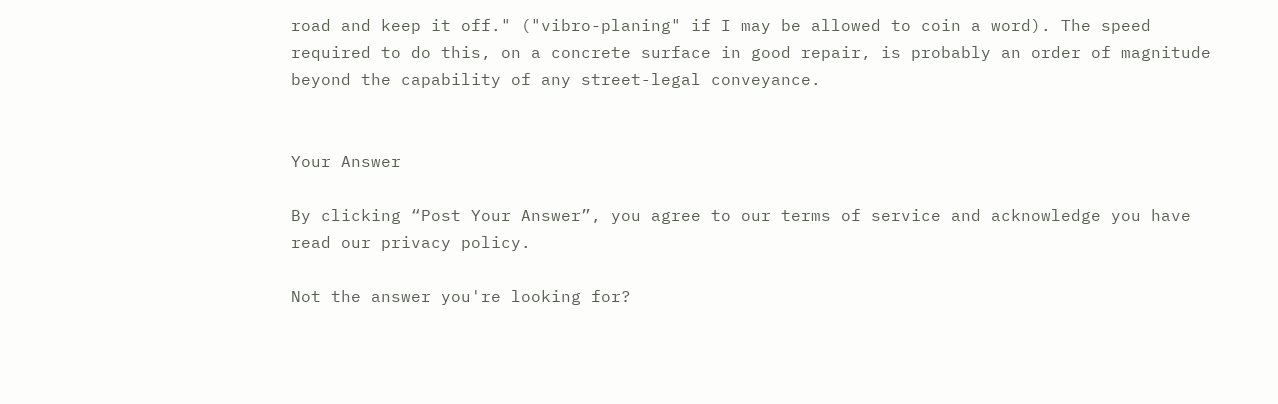road and keep it off." ("vibro-planing" if I may be allowed to coin a word). The speed required to do this, on a concrete surface in good repair, is probably an order of magnitude beyond the capability of any street-legal conveyance.


Your Answer

By clicking “Post Your Answer”, you agree to our terms of service and acknowledge you have read our privacy policy.

Not the answer you're looking for?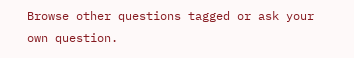Browse other questions tagged or ask your own question.